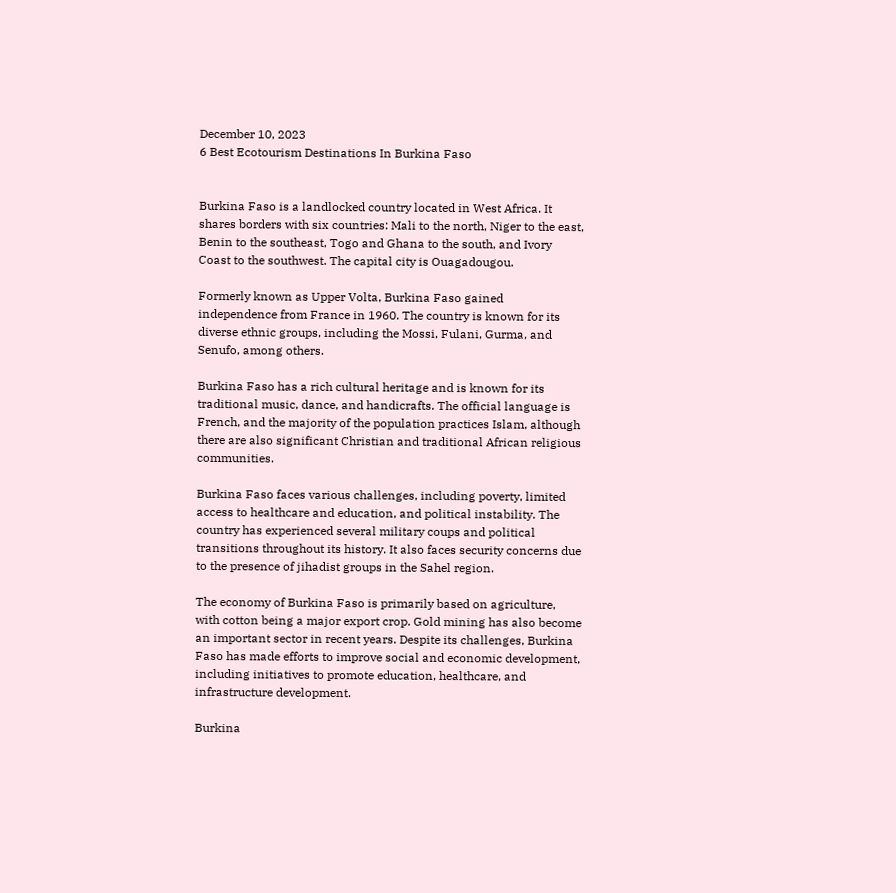December 10, 2023
6 Best Ecotourism Destinations In Burkina Faso


Burkina Faso is a landlocked country located in West Africa. It shares borders with six countries: Mali to the north, Niger to the east, Benin to the southeast, Togo and Ghana to the south, and Ivory Coast to the southwest. The capital city is Ouagadougou.

Formerly known as Upper Volta, Burkina Faso gained independence from France in 1960. The country is known for its diverse ethnic groups, including the Mossi, Fulani, Gurma, and Senufo, among others.

Burkina Faso has a rich cultural heritage and is known for its traditional music, dance, and handicrafts. The official language is French, and the majority of the population practices Islam, although there are also significant Christian and traditional African religious communities.

Burkina Faso faces various challenges, including poverty, limited access to healthcare and education, and political instability. The country has experienced several military coups and political transitions throughout its history. It also faces security concerns due to the presence of jihadist groups in the Sahel region.

The economy of Burkina Faso is primarily based on agriculture, with cotton being a major export crop. Gold mining has also become an important sector in recent years. Despite its challenges, Burkina Faso has made efforts to improve social and economic development, including initiatives to promote education, healthcare, and infrastructure development.

Burkina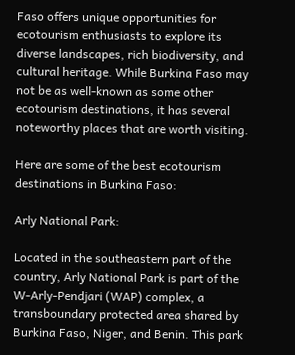Faso offers unique opportunities for ecotourism enthusiasts to explore its diverse landscapes, rich biodiversity, and cultural heritage. While Burkina Faso may not be as well-known as some other ecotourism destinations, it has several noteworthy places that are worth visiting.

Here are some of the best ecotourism destinations in Burkina Faso:

Arly National Park:

Located in the southeastern part of the country, Arly National Park is part of the W-Arly-Pendjari (WAP) complex, a transboundary protected area shared by Burkina Faso, Niger, and Benin. This park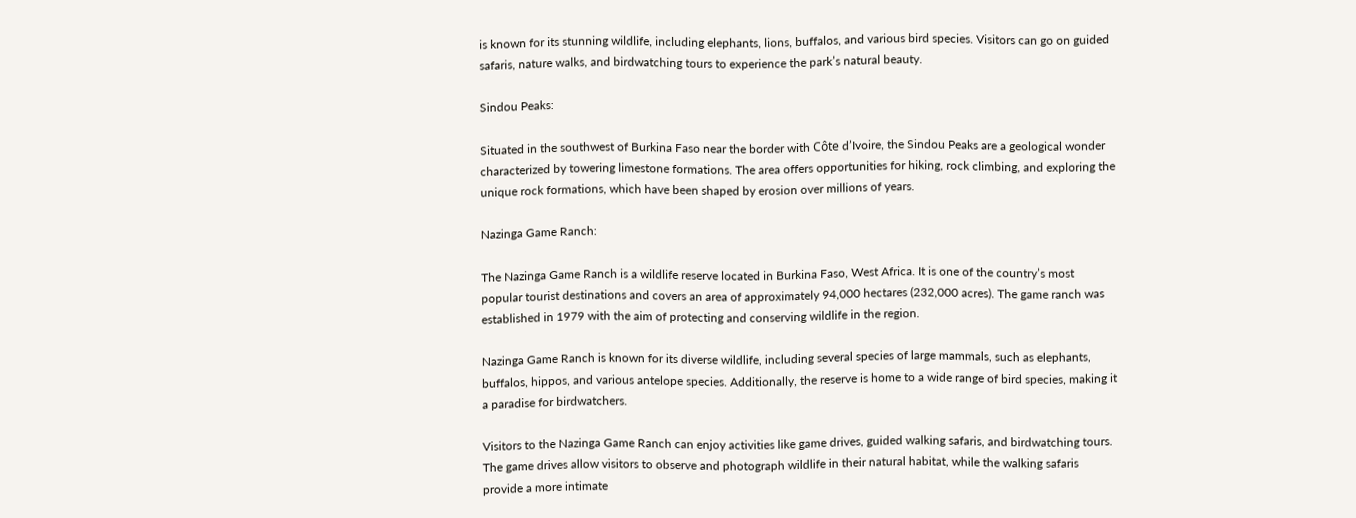is known for its stunning wildlife, including elephants, lions, buffalos, and various bird species. Visitors can go on guided safaris, nature walks, and birdwatching tours to experience the park’s natural beauty.

Sindou Peaks:

Situated in the southwest of Burkina Faso near the border with Côte d’Ivoire, the Sindou Peaks are a geological wonder characterized by towering limestone formations. The area offers opportunities for hiking, rock climbing, and exploring the unique rock formations, which have been shaped by erosion over millions of years.

Nazinga Game Ranch:

The Nazinga Game Ranch is a wildlife reserve located in Burkina Faso, West Africa. It is one of the country’s most popular tourist destinations and covers an area of approximately 94,000 hectares (232,000 acres). The game ranch was established in 1979 with the aim of protecting and conserving wildlife in the region.

Nazinga Game Ranch is known for its diverse wildlife, including several species of large mammals, such as elephants, buffalos, hippos, and various antelope species. Additionally, the reserve is home to a wide range of bird species, making it a paradise for birdwatchers.

Visitors to the Nazinga Game Ranch can enjoy activities like game drives, guided walking safaris, and birdwatching tours. The game drives allow visitors to observe and photograph wildlife in their natural habitat, while the walking safaris provide a more intimate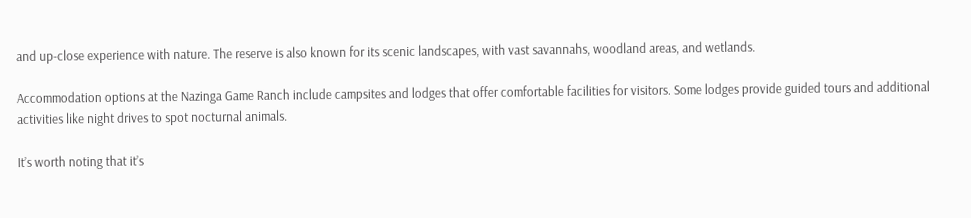and up-close experience with nature. The reserve is also known for its scenic landscapes, with vast savannahs, woodland areas, and wetlands.

Accommodation options at the Nazinga Game Ranch include campsites and lodges that offer comfortable facilities for visitors. Some lodges provide guided tours and additional activities like night drives to spot nocturnal animals.

It’s worth noting that it’s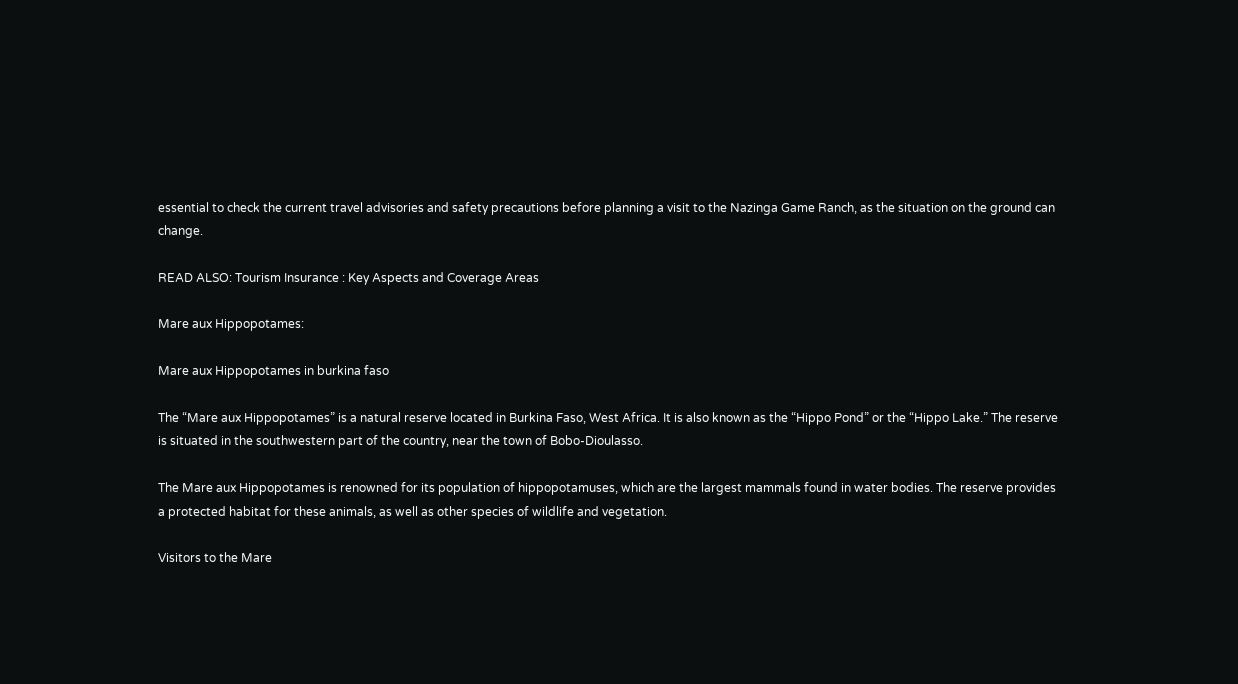essential to check the current travel advisories and safety precautions before planning a visit to the Nazinga Game Ranch, as the situation on the ground can change.

READ ALSO: Tourism Insurance : Key Aspects and Coverage Areas

Mare aux Hippopotames:

Mare aux Hippopotames in burkina faso

The “Mare aux Hippopotames” is a natural reserve located in Burkina Faso, West Africa. It is also known as the “Hippo Pond” or the “Hippo Lake.” The reserve is situated in the southwestern part of the country, near the town of Bobo-Dioulasso.

The Mare aux Hippopotames is renowned for its population of hippopotamuses, which are the largest mammals found in water bodies. The reserve provides a protected habitat for these animals, as well as other species of wildlife and vegetation.

Visitors to the Mare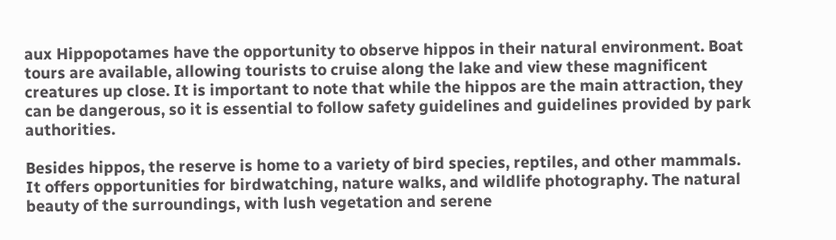aux Hippopotames have the opportunity to observe hippos in their natural environment. Boat tours are available, allowing tourists to cruise along the lake and view these magnificent creatures up close. It is important to note that while the hippos are the main attraction, they can be dangerous, so it is essential to follow safety guidelines and guidelines provided by park authorities.

Besides hippos, the reserve is home to a variety of bird species, reptiles, and other mammals. It offers opportunities for birdwatching, nature walks, and wildlife photography. The natural beauty of the surroundings, with lush vegetation and serene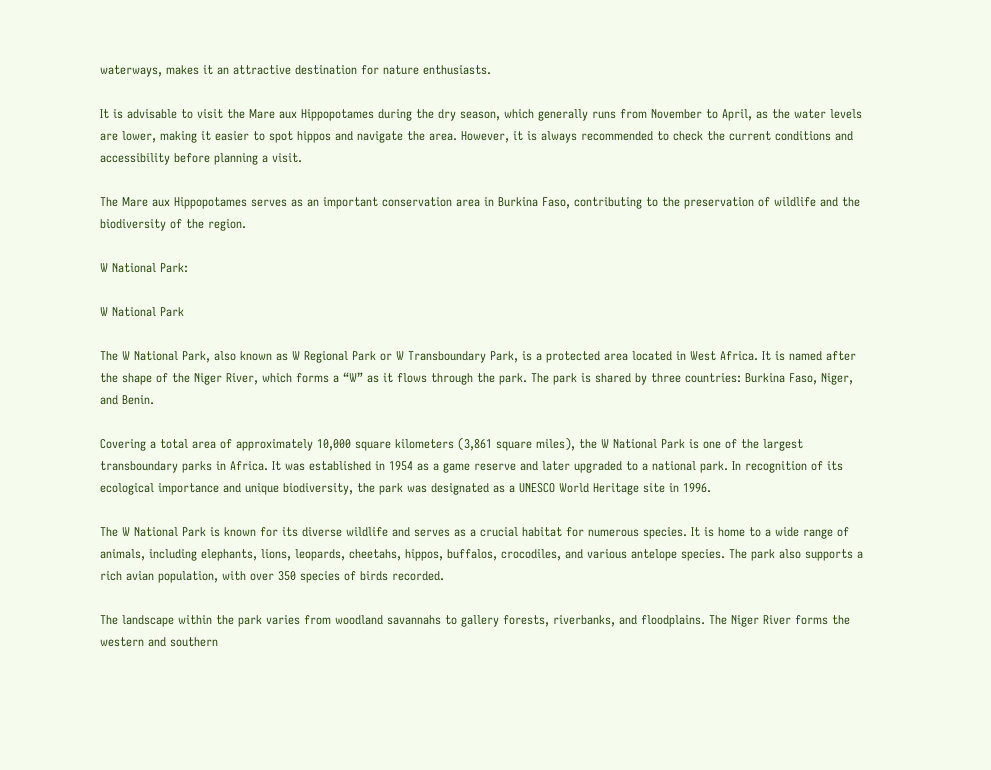waterways, makes it an attractive destination for nature enthusiasts.

It is advisable to visit the Mare aux Hippopotames during the dry season, which generally runs from November to April, as the water levels are lower, making it easier to spot hippos and navigate the area. However, it is always recommended to check the current conditions and accessibility before planning a visit.

The Mare aux Hippopotames serves as an important conservation area in Burkina Faso, contributing to the preservation of wildlife and the biodiversity of the region.

W National Park:

W National Park

The W National Park, also known as W Regional Park or W Transboundary Park, is a protected area located in West Africa. It is named after the shape of the Niger River, which forms a “W” as it flows through the park. The park is shared by three countries: Burkina Faso, Niger, and Benin.

Covering a total area of approximately 10,000 square kilometers (3,861 square miles), the W National Park is one of the largest transboundary parks in Africa. It was established in 1954 as a game reserve and later upgraded to a national park. In recognition of its ecological importance and unique biodiversity, the park was designated as a UNESCO World Heritage site in 1996.

The W National Park is known for its diverse wildlife and serves as a crucial habitat for numerous species. It is home to a wide range of animals, including elephants, lions, leopards, cheetahs, hippos, buffalos, crocodiles, and various antelope species. The park also supports a rich avian population, with over 350 species of birds recorded.

The landscape within the park varies from woodland savannahs to gallery forests, riverbanks, and floodplains. The Niger River forms the western and southern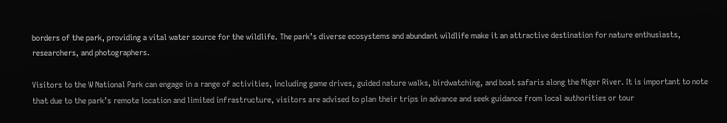borders of the park, providing a vital water source for the wildlife. The park’s diverse ecosystems and abundant wildlife make it an attractive destination for nature enthusiasts, researchers, and photographers.

Visitors to the W National Park can engage in a range of activities, including game drives, guided nature walks, birdwatching, and boat safaris along the Niger River. It is important to note that due to the park’s remote location and limited infrastructure, visitors are advised to plan their trips in advance and seek guidance from local authorities or tour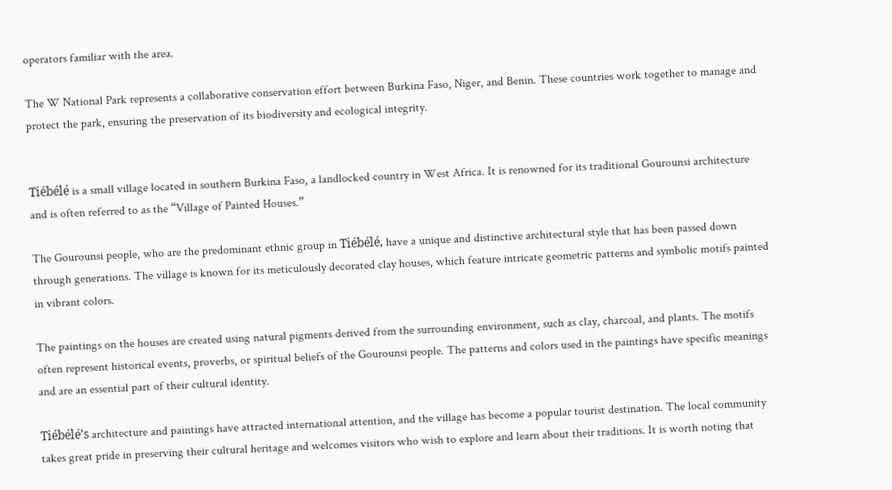operators familiar with the area.

The W National Park represents a collaborative conservation effort between Burkina Faso, Niger, and Benin. These countries work together to manage and protect the park, ensuring the preservation of its biodiversity and ecological integrity.


Tiébélé is a small village located in southern Burkina Faso, a landlocked country in West Africa. It is renowned for its traditional Gourounsi architecture and is often referred to as the “Village of Painted Houses.”

The Gourounsi people, who are the predominant ethnic group in Tiébélé, have a unique and distinctive architectural style that has been passed down through generations. The village is known for its meticulously decorated clay houses, which feature intricate geometric patterns and symbolic motifs painted in vibrant colors.

The paintings on the houses are created using natural pigments derived from the surrounding environment, such as clay, charcoal, and plants. The motifs often represent historical events, proverbs, or spiritual beliefs of the Gourounsi people. The patterns and colors used in the paintings have specific meanings and are an essential part of their cultural identity.

Tiébélé’s architecture and paintings have attracted international attention, and the village has become a popular tourist destination. The local community takes great pride in preserving their cultural heritage and welcomes visitors who wish to explore and learn about their traditions. It is worth noting that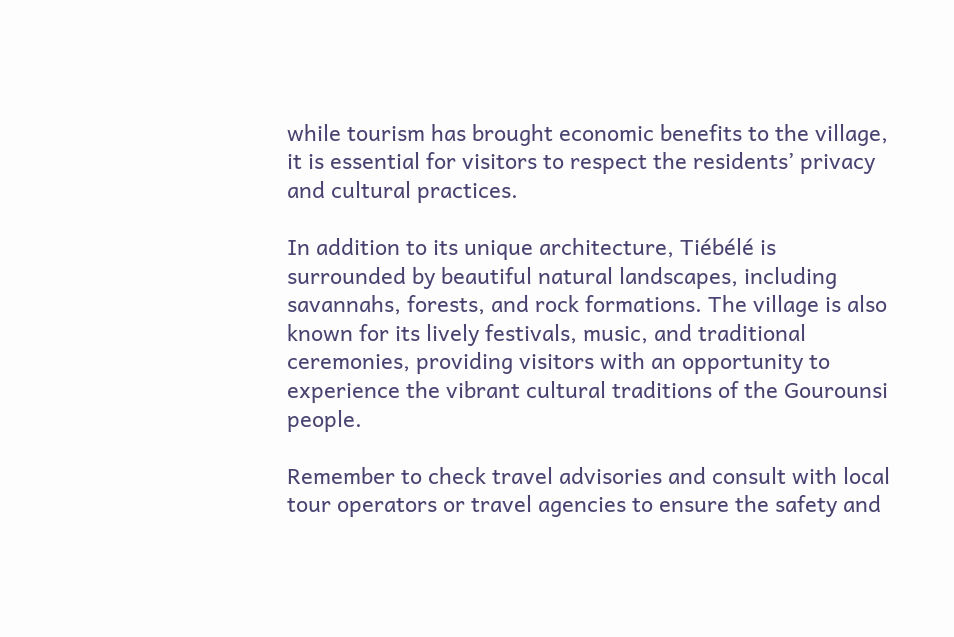while tourism has brought economic benefits to the village, it is essential for visitors to respect the residents’ privacy and cultural practices.

In addition to its unique architecture, Tiébélé is surrounded by beautiful natural landscapes, including savannahs, forests, and rock formations. The village is also known for its lively festivals, music, and traditional ceremonies, providing visitors with an opportunity to experience the vibrant cultural traditions of the Gourounsi people.

Remember to check travel advisories and consult with local tour operators or travel agencies to ensure the safety and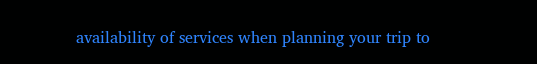availability of services when planning your trip to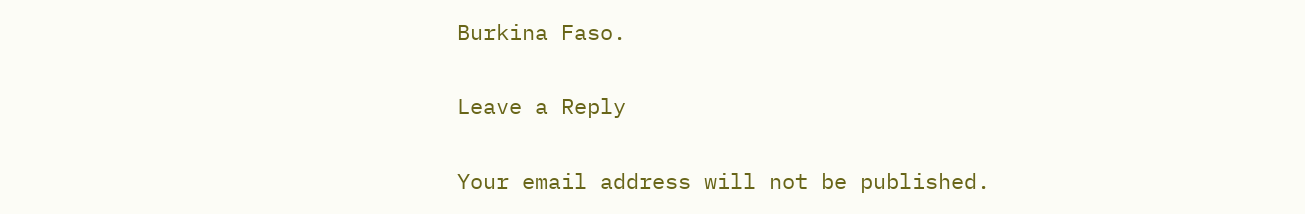Burkina Faso.

Leave a Reply

Your email address will not be published.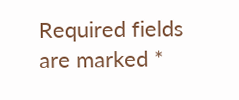Required fields are marked *